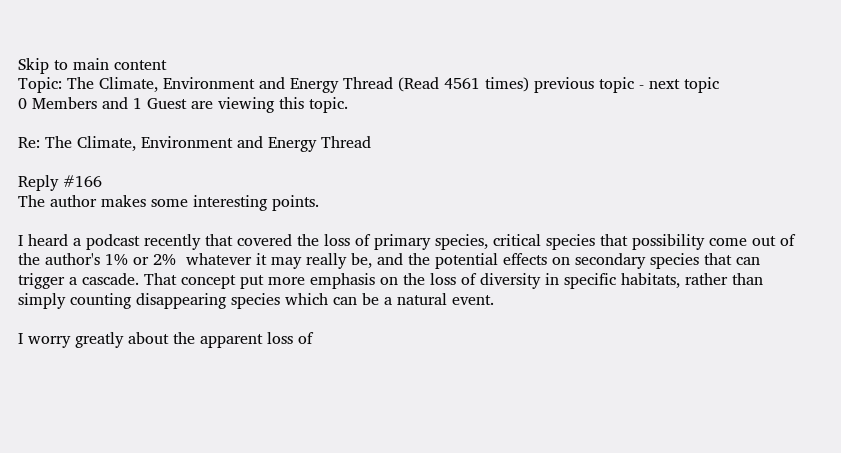Skip to main content
Topic: The Climate, Environment and Energy Thread (Read 4561 times) previous topic - next topic
0 Members and 1 Guest are viewing this topic.

Re: The Climate, Environment and Energy Thread

Reply #166
The author makes some interesting points.

I heard a podcast recently that covered the loss of primary species, critical species that possibility come out of the author's 1% or 2%  whatever it may really be, and the potential effects on secondary species that can trigger a cascade. That concept put more emphasis on the loss of diversity in specific habitats, rather than simply counting disappearing species which can be a natural event.

I worry greatly about the apparent loss of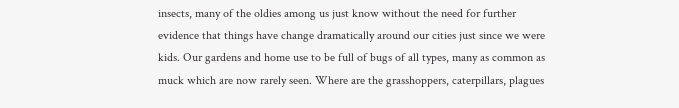insects, many of the oldies among us just know without the need for further evidence that things have change dramatically around our cities just since we were kids. Our gardens and home use to be full of bugs of all types, many as common as muck which are now rarely seen. Where are the grasshoppers, caterpillars, plagues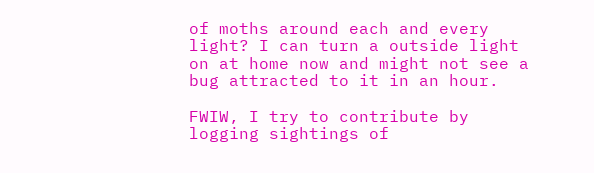of moths around each and every light? I can turn a outside light on at home now and might not see a bug attracted to it in an hour.

FWIW, I try to contribute by logging sightings of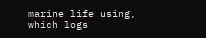marine life using, which logs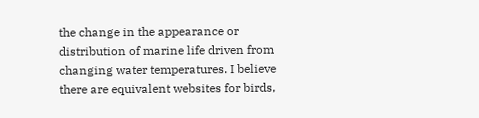the change in the appearance or distribution of marine life driven from changing water temperatures. I believe there are equivalent websites for birds,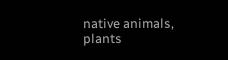native animals, plants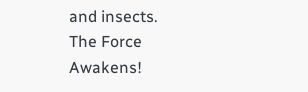and insects.
The Force Awakens!